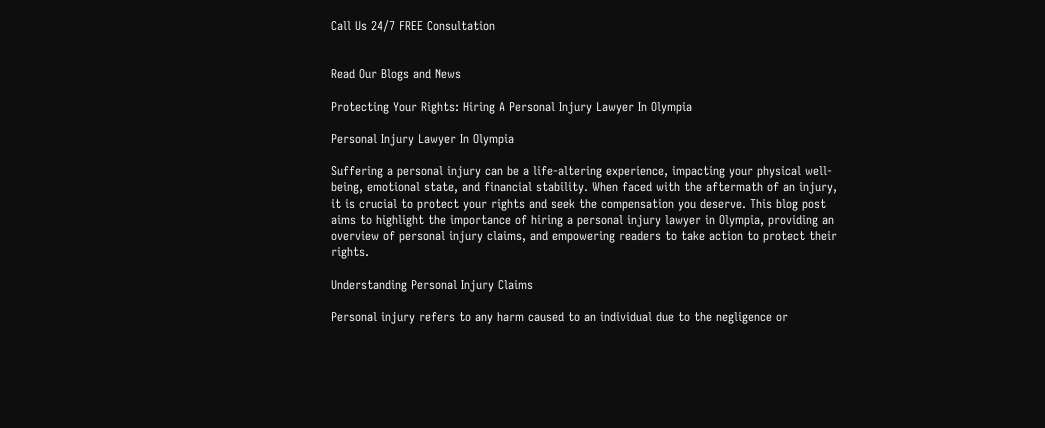Call Us 24/7 FREE Consultation


Read Our Blogs and News

Protecting Your Rights: Hiring A Personal Injury Lawyer In Olympia

Personal Injury Lawyer In Olympia

Suffering a personal injury can be a life-altering experience, impacting your physical well-being, emotional state, and financial stability. When faced with the aftermath of an injury, it is crucial to protect your rights and seek the compensation you deserve. This blog post aims to highlight the importance of hiring a personal injury lawyer in Olympia, providing an overview of personal injury claims, and empowering readers to take action to protect their rights.

Understanding Personal Injury Claims

Personal injury refers to any harm caused to an individual due to the negligence or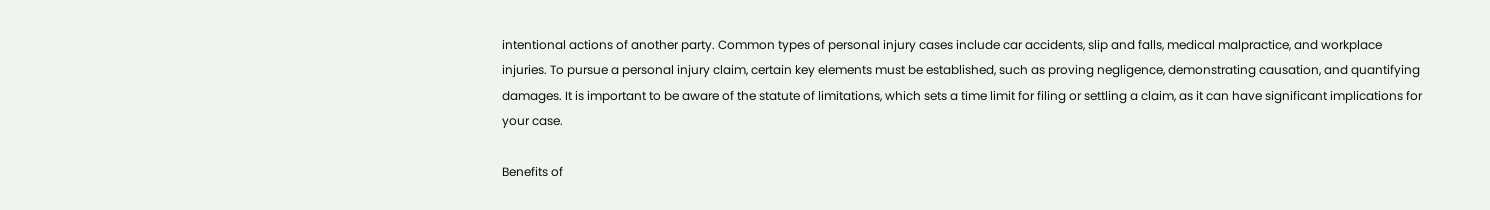intentional actions of another party. Common types of personal injury cases include car accidents, slip and falls, medical malpractice, and workplace injuries. To pursue a personal injury claim, certain key elements must be established, such as proving negligence, demonstrating causation, and quantifying damages. It is important to be aware of the statute of limitations, which sets a time limit for filing or settling a claim, as it can have significant implications for your case.

Benefits of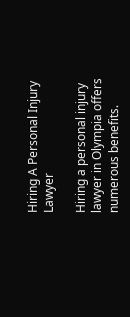Hiring A Personal Injury Lawyer

Hiring a personal injury lawyer in Olympia offers numerous benefits.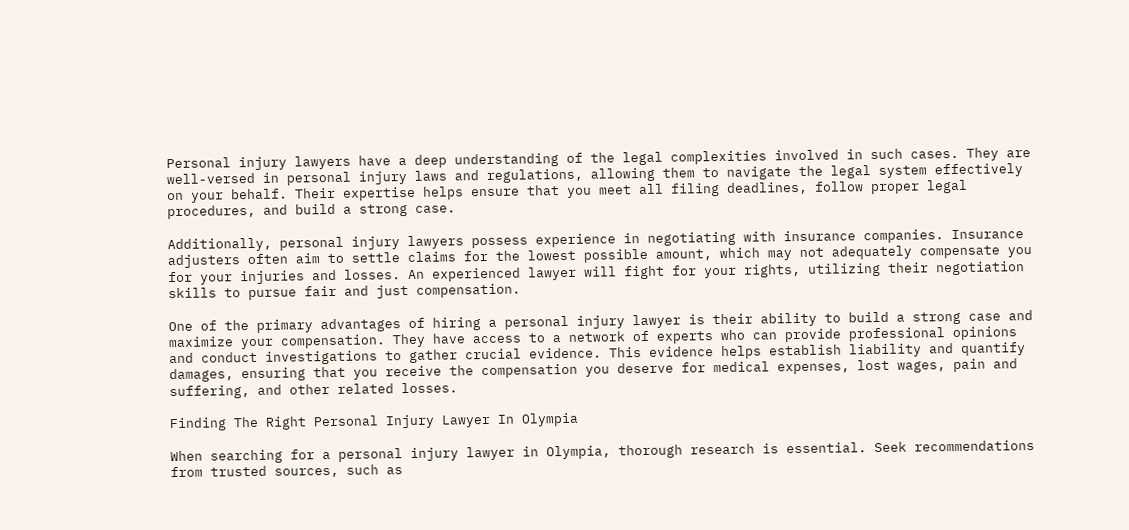Personal injury lawyers have a deep understanding of the legal complexities involved in such cases. They are well-versed in personal injury laws and regulations, allowing them to navigate the legal system effectively on your behalf. Their expertise helps ensure that you meet all filing deadlines, follow proper legal procedures, and build a strong case.

Additionally, personal injury lawyers possess experience in negotiating with insurance companies. Insurance adjusters often aim to settle claims for the lowest possible amount, which may not adequately compensate you for your injuries and losses. An experienced lawyer will fight for your rights, utilizing their negotiation skills to pursue fair and just compensation.

One of the primary advantages of hiring a personal injury lawyer is their ability to build a strong case and maximize your compensation. They have access to a network of experts who can provide professional opinions and conduct investigations to gather crucial evidence. This evidence helps establish liability and quantify damages, ensuring that you receive the compensation you deserve for medical expenses, lost wages, pain and suffering, and other related losses.

Finding The Right Personal Injury Lawyer In Olympia

When searching for a personal injury lawyer in Olympia, thorough research is essential. Seek recommendations from trusted sources, such as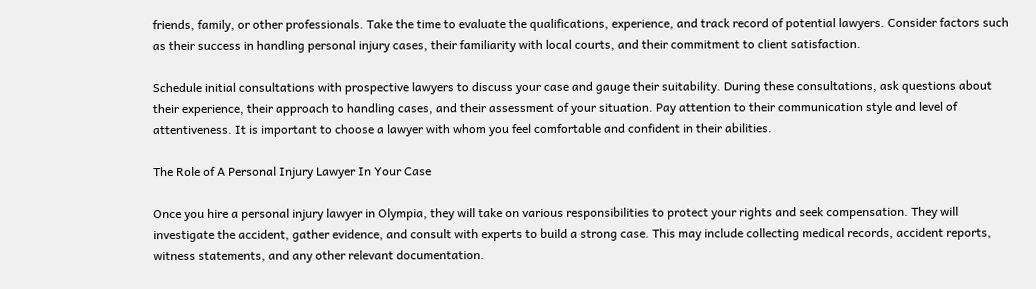friends, family, or other professionals. Take the time to evaluate the qualifications, experience, and track record of potential lawyers. Consider factors such as their success in handling personal injury cases, their familiarity with local courts, and their commitment to client satisfaction.

Schedule initial consultations with prospective lawyers to discuss your case and gauge their suitability. During these consultations, ask questions about their experience, their approach to handling cases, and their assessment of your situation. Pay attention to their communication style and level of attentiveness. It is important to choose a lawyer with whom you feel comfortable and confident in their abilities.

The Role of A Personal Injury Lawyer In Your Case

Once you hire a personal injury lawyer in Olympia, they will take on various responsibilities to protect your rights and seek compensation. They will investigate the accident, gather evidence, and consult with experts to build a strong case. This may include collecting medical records, accident reports, witness statements, and any other relevant documentation.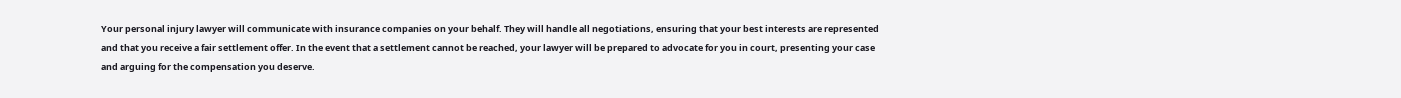Your personal injury lawyer will communicate with insurance companies on your behalf. They will handle all negotiations, ensuring that your best interests are represented and that you receive a fair settlement offer. In the event that a settlement cannot be reached, your lawyer will be prepared to advocate for you in court, presenting your case and arguing for the compensation you deserve.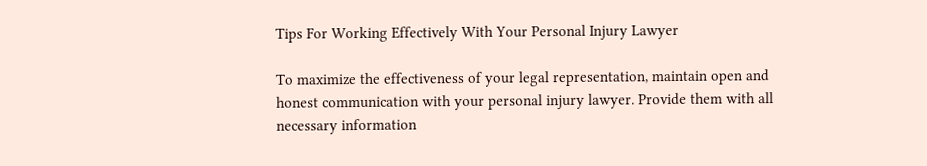Tips For Working Effectively With Your Personal Injury Lawyer

To maximize the effectiveness of your legal representation, maintain open and honest communication with your personal injury lawyer. Provide them with all necessary information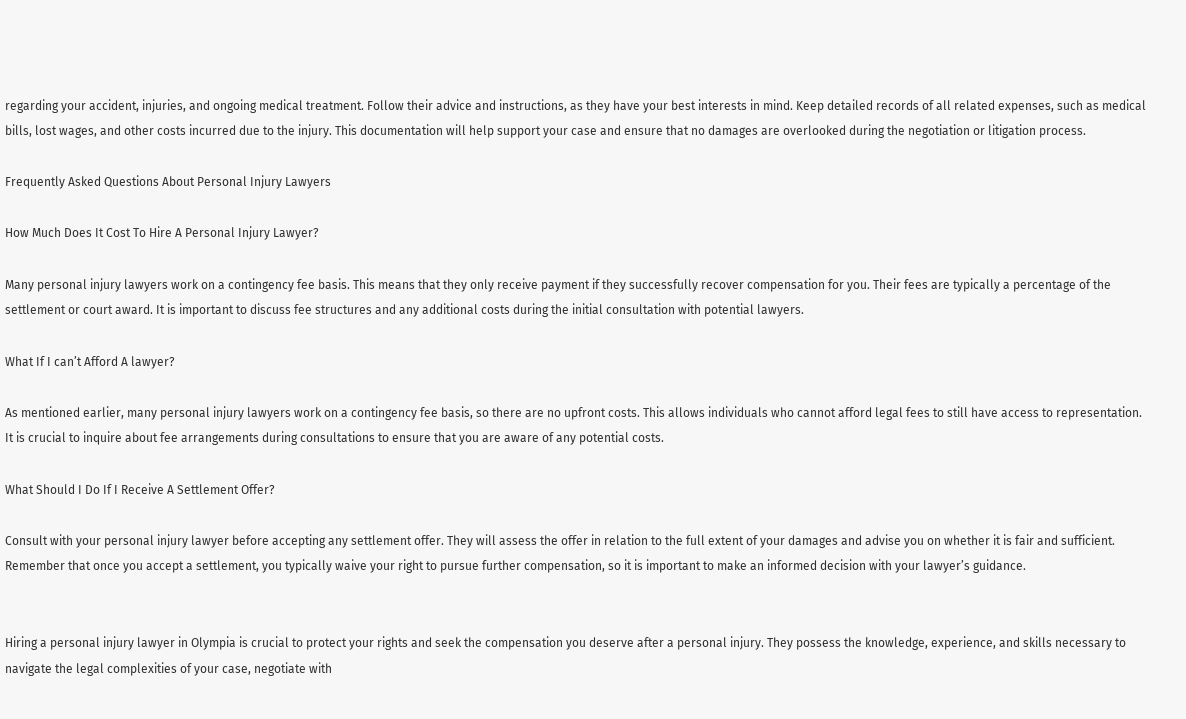regarding your accident, injuries, and ongoing medical treatment. Follow their advice and instructions, as they have your best interests in mind. Keep detailed records of all related expenses, such as medical bills, lost wages, and other costs incurred due to the injury. This documentation will help support your case and ensure that no damages are overlooked during the negotiation or litigation process.

Frequently Asked Questions About Personal Injury Lawyers

How Much Does It Cost To Hire A Personal Injury Lawyer?

Many personal injury lawyers work on a contingency fee basis. This means that they only receive payment if they successfully recover compensation for you. Their fees are typically a percentage of the settlement or court award. It is important to discuss fee structures and any additional costs during the initial consultation with potential lawyers.

What If I can’t Afford A lawyer?

As mentioned earlier, many personal injury lawyers work on a contingency fee basis, so there are no upfront costs. This allows individuals who cannot afford legal fees to still have access to representation. It is crucial to inquire about fee arrangements during consultations to ensure that you are aware of any potential costs.

What Should I Do If I Receive A Settlement Offer?

Consult with your personal injury lawyer before accepting any settlement offer. They will assess the offer in relation to the full extent of your damages and advise you on whether it is fair and sufficient. Remember that once you accept a settlement, you typically waive your right to pursue further compensation, so it is important to make an informed decision with your lawyer’s guidance.


Hiring a personal injury lawyer in Olympia is crucial to protect your rights and seek the compensation you deserve after a personal injury. They possess the knowledge, experience, and skills necessary to navigate the legal complexities of your case, negotiate with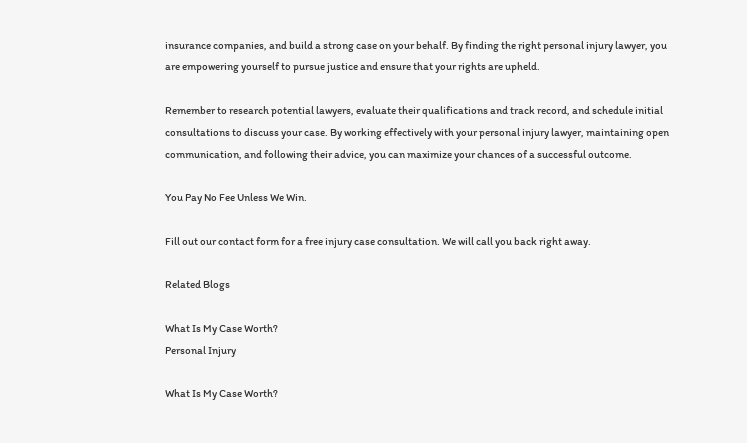insurance companies, and build a strong case on your behalf. By finding the right personal injury lawyer, you are empowering yourself to pursue justice and ensure that your rights are upheld.

Remember to research potential lawyers, evaluate their qualifications and track record, and schedule initial consultations to discuss your case. By working effectively with your personal injury lawyer, maintaining open communication, and following their advice, you can maximize your chances of a successful outcome.

You Pay No Fee Unless We Win.

Fill out our contact form for a free injury case consultation. We will call you back right away.

Related Blogs

What Is My Case Worth?
Personal Injury

What Is My Case Worth?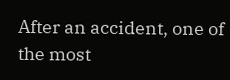After an accident, one of the most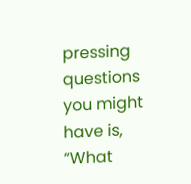pressing questions you might have is, “What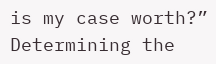is my case worth?” Determining the